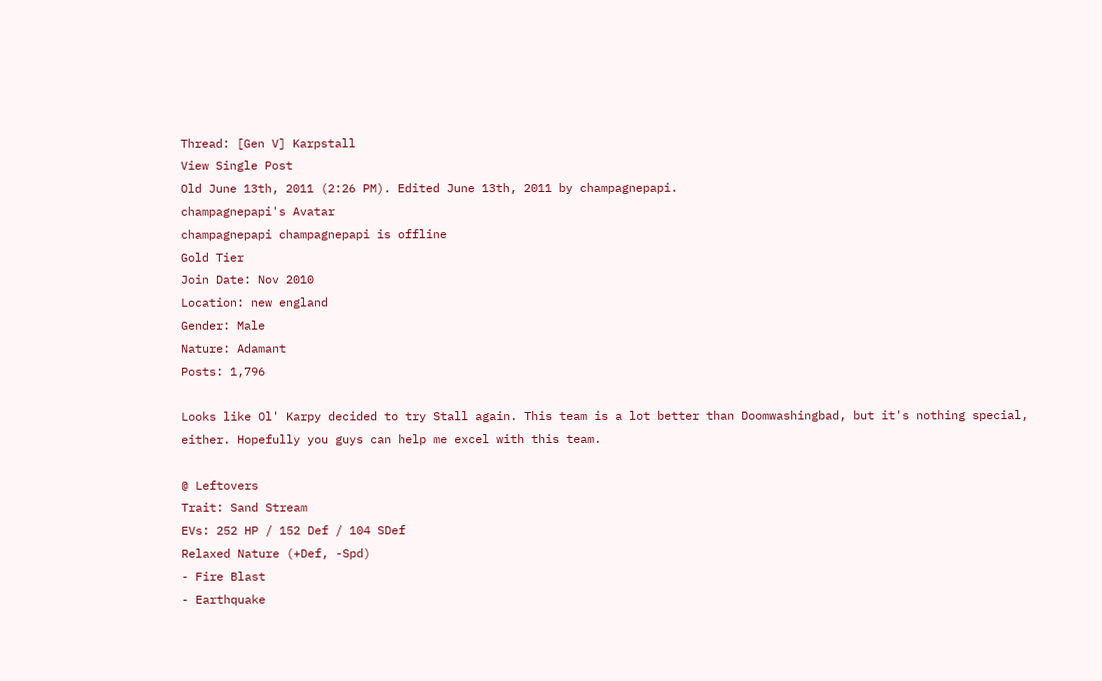Thread: [Gen V] Karpstall
View Single Post
Old June 13th, 2011 (2:26 PM). Edited June 13th, 2011 by champagnepapi.
champagnepapi's Avatar
champagnepapi champagnepapi is offline
Gold Tier
Join Date: Nov 2010
Location: new england
Gender: Male
Nature: Adamant
Posts: 1,796

Looks like Ol' Karpy decided to try Stall again. This team is a lot better than Doomwashingbad, but it's nothing special, either. Hopefully you guys can help me excel with this team.

@ Leftovers
Trait: Sand Stream
EVs: 252 HP / 152 Def / 104 SDef
Relaxed Nature (+Def, -Spd)
- Fire Blast
- Earthquake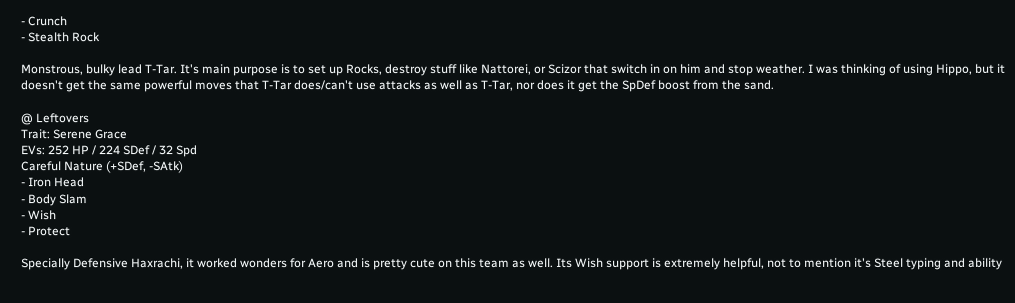- Crunch
- Stealth Rock

Monstrous, bulky lead T-Tar. It's main purpose is to set up Rocks, destroy stuff like Nattorei, or Scizor that switch in on him and stop weather. I was thinking of using Hippo, but it doesn't get the same powerful moves that T-Tar does/can't use attacks as well as T-Tar, nor does it get the SpDef boost from the sand.

@ Leftovers
Trait: Serene Grace
EVs: 252 HP / 224 SDef / 32 Spd
Careful Nature (+SDef, -SAtk)
- Iron Head
- Body Slam
- Wish
- Protect

Specially Defensive Haxrachi, it worked wonders for Aero and is pretty cute on this team as well. Its Wish support is extremely helpful, not to mention it's Steel typing and ability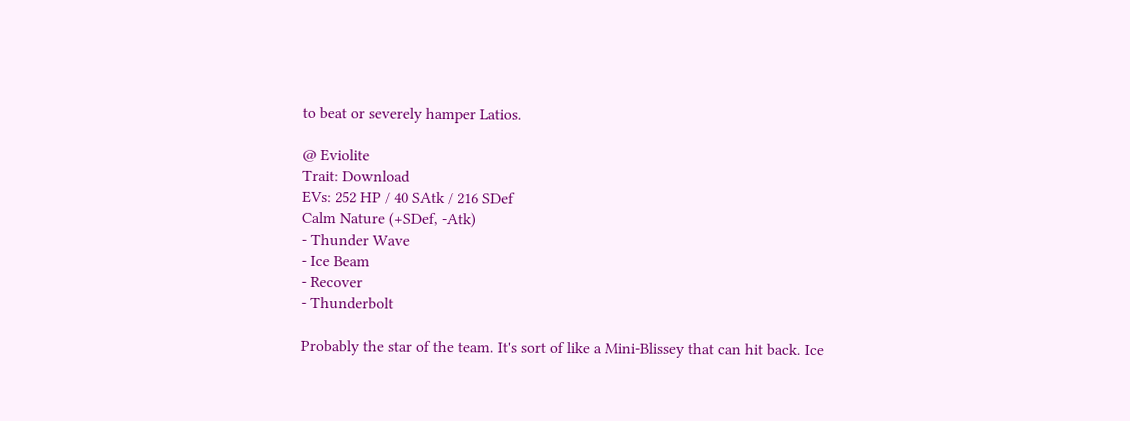to beat or severely hamper Latios.

@ Eviolite
Trait: Download
EVs: 252 HP / 40 SAtk / 216 SDef
Calm Nature (+SDef, -Atk)
- Thunder Wave
- Ice Beam
- Recover
- Thunderbolt

Probably the star of the team. It's sort of like a Mini-Blissey that can hit back. Ice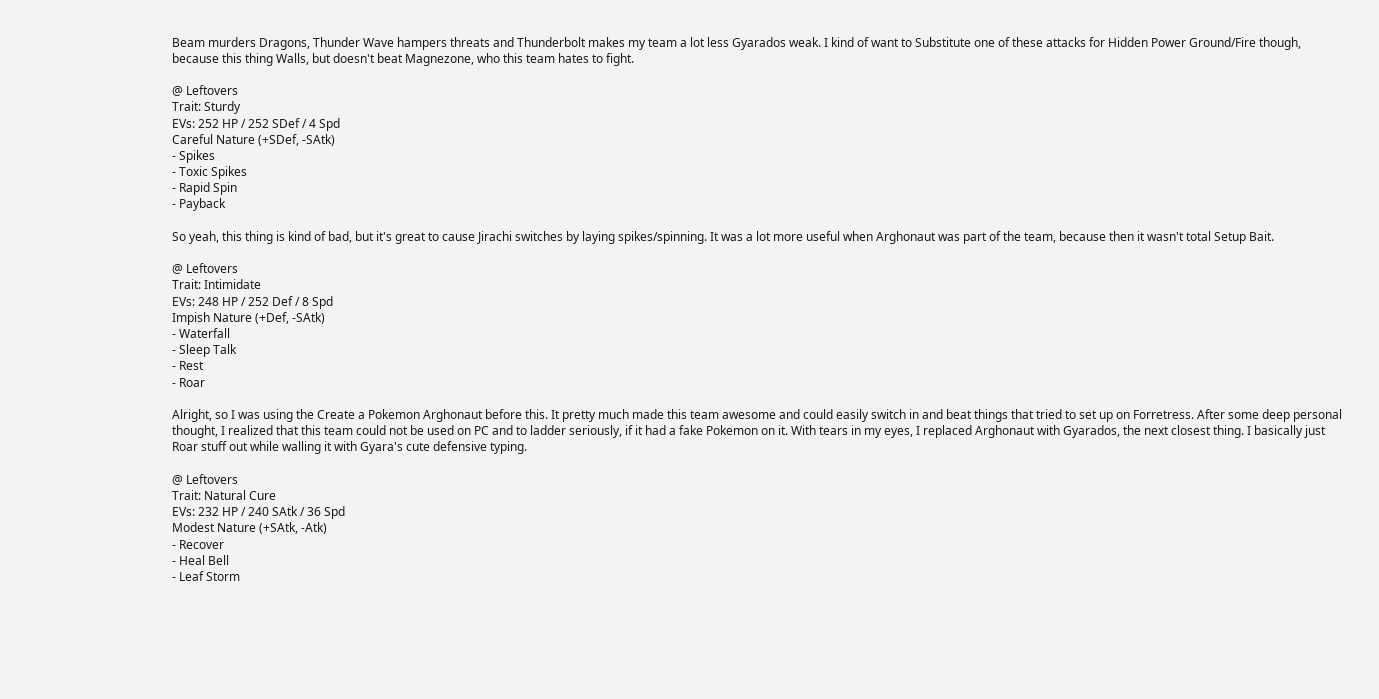Beam murders Dragons, Thunder Wave hampers threats and Thunderbolt makes my team a lot less Gyarados weak. I kind of want to Substitute one of these attacks for Hidden Power Ground/Fire though, because this thing Walls, but doesn't beat Magnezone, who this team hates to fight.

@ Leftovers
Trait: Sturdy
EVs: 252 HP / 252 SDef / 4 Spd
Careful Nature (+SDef, -SAtk)
- Spikes
- Toxic Spikes
- Rapid Spin
- Payback

So yeah, this thing is kind of bad, but it's great to cause Jirachi switches by laying spikes/spinning. It was a lot more useful when Arghonaut was part of the team, because then it wasn't total Setup Bait.

@ Leftovers
Trait: Intimidate
EVs: 248 HP / 252 Def / 8 Spd
Impish Nature (+Def, -SAtk)
- Waterfall
- Sleep Talk
- Rest
- Roar

Alright, so I was using the Create a Pokemon Arghonaut before this. It pretty much made this team awesome and could easily switch in and beat things that tried to set up on Forretress. After some deep personal thought, I realized that this team could not be used on PC and to ladder seriously, if it had a fake Pokemon on it. With tears in my eyes, I replaced Arghonaut with Gyarados, the next closest thing. I basically just Roar stuff out while walling it with Gyara's cute defensive typing.

@ Leftovers
Trait: Natural Cure
EVs: 232 HP / 240 SAtk / 36 Spd
Modest Nature (+SAtk, -Atk)
- Recover
- Heal Bell
- Leaf Storm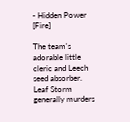- Hidden Power [Fire]

The team's adorable little cleric and Leech seed absorber. Leaf Storm generally murders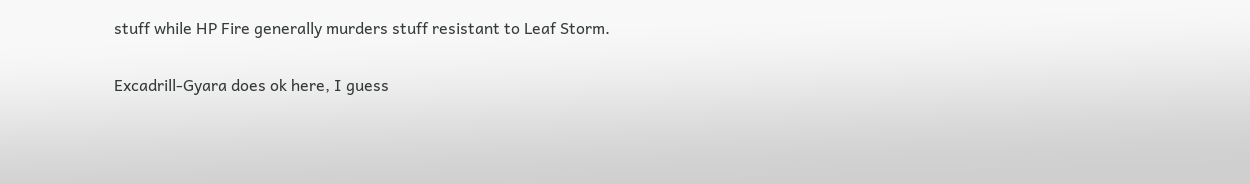stuff while HP Fire generally murders stuff resistant to Leaf Storm.

Excadrill-Gyara does ok here, I guess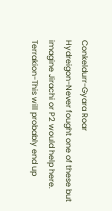Conkeldurr-Gyara Roar
Hydreigon-Never fought one of these but imagine Jirachi or P2 would help here.
Terrakion-This will probably end up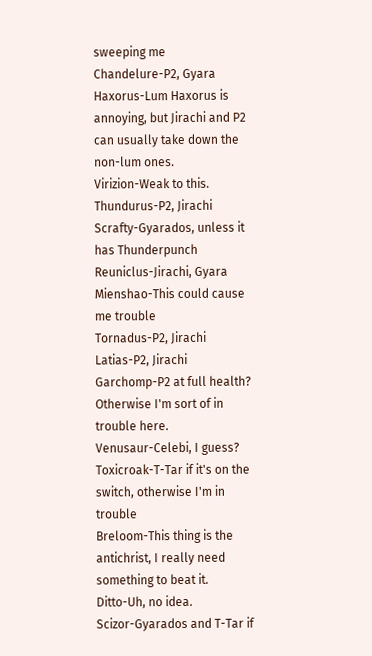sweeping me
Chandelure-P2, Gyara
Haxorus-Lum Haxorus is annoying, but Jirachi and P2 can usually take down the non-lum ones.
Virizion-Weak to this.
Thundurus-P2, Jirachi
Scrafty-Gyarados, unless it has Thunderpunch
Reuniclus-Jirachi, Gyara
Mienshao-This could cause me trouble
Tornadus-P2, Jirachi
Latias-P2, Jirachi
Garchomp-P2 at full health? Otherwise I'm sort of in trouble here.
Venusaur-Celebi, I guess?
Toxicroak-T-Tar if it's on the switch, otherwise I'm in trouble
Breloom-This thing is the antichrist, I really need something to beat it.
Ditto-Uh, no idea.
Scizor-Gyarados and T-Tar if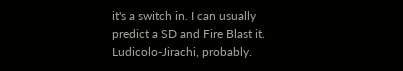it's a switch in. I can usually predict a SD and Fire Blast it.
Ludicolo-Jirachi, probably.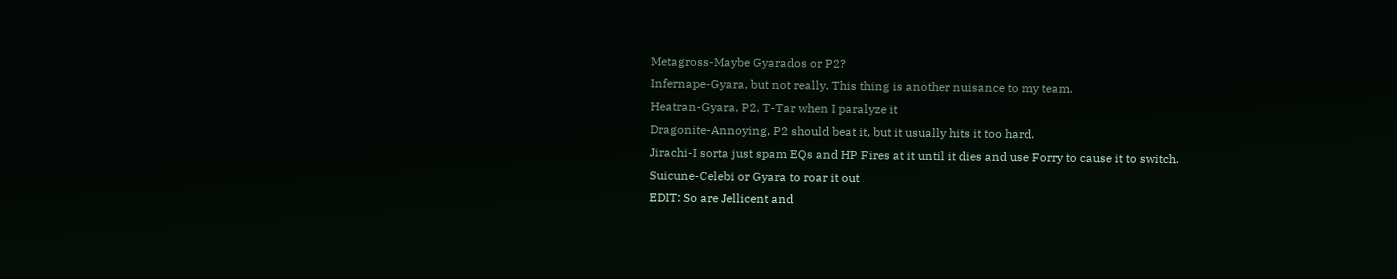Metagross-Maybe Gyarados or P2?
Infernape-Gyara, but not really. This thing is another nuisance to my team.
Heatran-Gyara, P2, T-Tar when I paralyze it
Dragonite-Annoying, P2 should beat it, but it usually hits it too hard.
Jirachi-I sorta just spam EQs and HP Fires at it until it dies and use Forry to cause it to switch.
Suicune-Celebi or Gyara to roar it out
EDIT: So are Jellicent and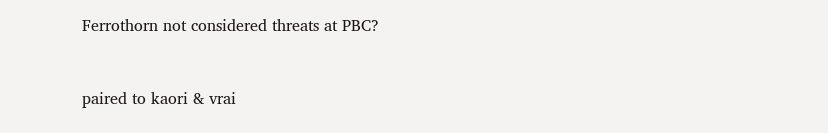Ferrothorn not considered threats at PBC?


paired to kaori & vrai